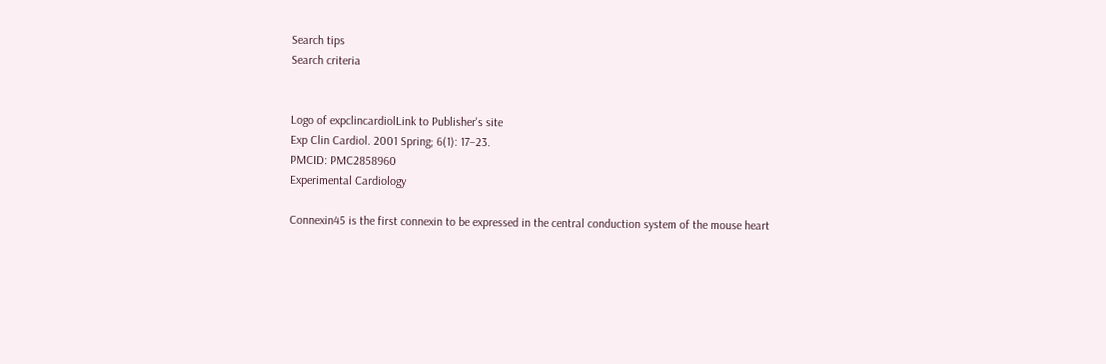Search tips
Search criteria


Logo of expclincardiolLink to Publisher's site
Exp Clin Cardiol. 2001 Spring; 6(1): 17–23.
PMCID: PMC2858960
Experimental Cardiology

Connexin45 is the first connexin to be expressed in the central conduction system of the mouse heart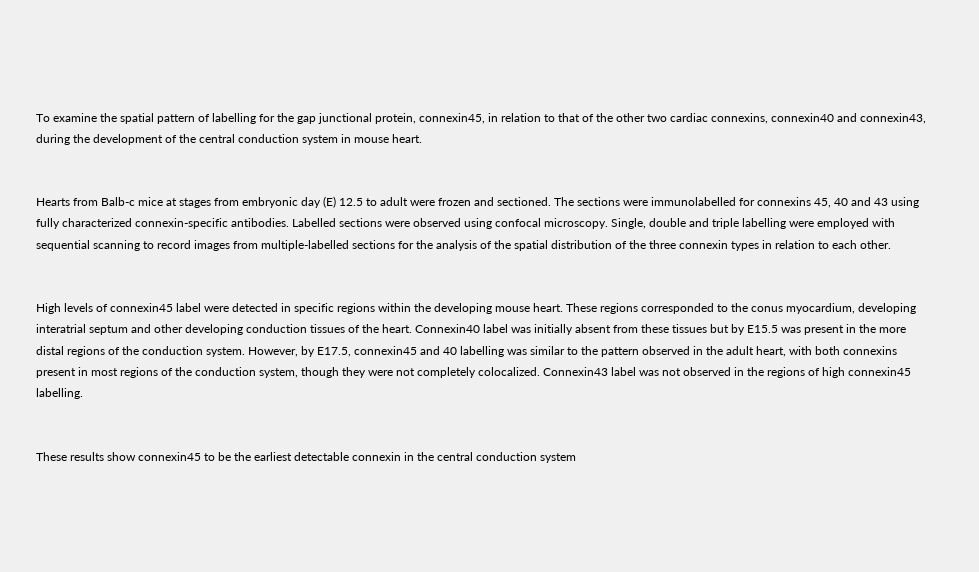To examine the spatial pattern of labelling for the gap junctional protein, connexin45, in relation to that of the other two cardiac connexins, connexin40 and connexin43, during the development of the central conduction system in mouse heart.


Hearts from Balb-c mice at stages from embryonic day (E) 12.5 to adult were frozen and sectioned. The sections were immunolabelled for connexins 45, 40 and 43 using fully characterized connexin-specific antibodies. Labelled sections were observed using confocal microscopy. Single, double and triple labelling were employed with sequential scanning to record images from multiple-labelled sections for the analysis of the spatial distribution of the three connexin types in relation to each other.


High levels of connexin45 label were detected in specific regions within the developing mouse heart. These regions corresponded to the conus myocardium, developing interatrial septum and other developing conduction tissues of the heart. Connexin40 label was initially absent from these tissues but by E15.5 was present in the more distal regions of the conduction system. However, by E17.5, connexin45 and 40 labelling was similar to the pattern observed in the adult heart, with both connexins present in most regions of the conduction system, though they were not completely colocalized. Connexin43 label was not observed in the regions of high connexin45 labelling.


These results show connexin45 to be the earliest detectable connexin in the central conduction system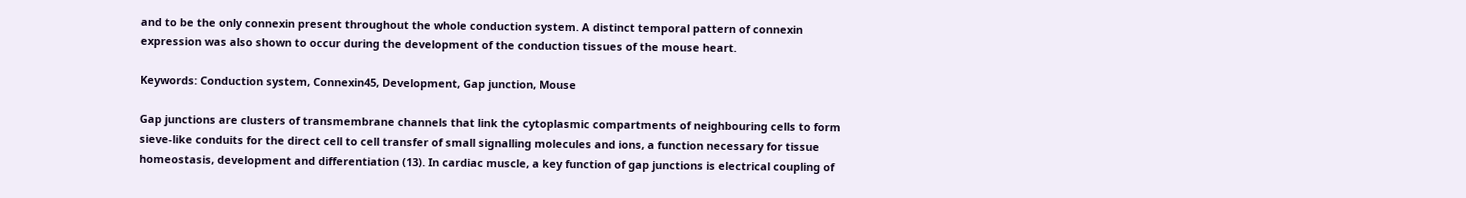and to be the only connexin present throughout the whole conduction system. A distinct temporal pattern of connexin expression was also shown to occur during the development of the conduction tissues of the mouse heart.

Keywords: Conduction system, Connexin45, Development, Gap junction, Mouse

Gap junctions are clusters of transmembrane channels that link the cytoplasmic compartments of neighbouring cells to form sieve-like conduits for the direct cell to cell transfer of small signalling molecules and ions, a function necessary for tissue homeostasis, development and differentiation (13). In cardiac muscle, a key function of gap junctions is electrical coupling of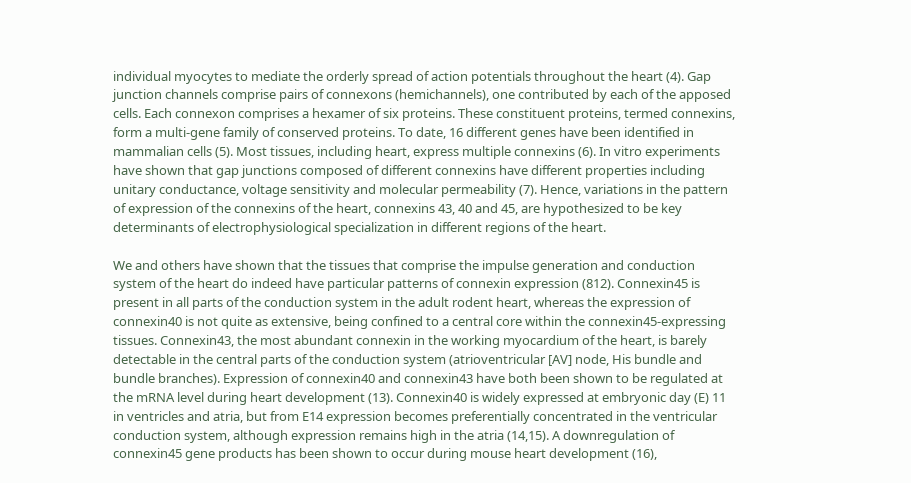individual myocytes to mediate the orderly spread of action potentials throughout the heart (4). Gap junction channels comprise pairs of connexons (hemichannels), one contributed by each of the apposed cells. Each connexon comprises a hexamer of six proteins. These constituent proteins, termed connexins, form a multi-gene family of conserved proteins. To date, 16 different genes have been identified in mammalian cells (5). Most tissues, including heart, express multiple connexins (6). In vitro experiments have shown that gap junctions composed of different connexins have different properties including unitary conductance, voltage sensitivity and molecular permeability (7). Hence, variations in the pattern of expression of the connexins of the heart, connexins 43, 40 and 45, are hypothesized to be key determinants of electrophysiological specialization in different regions of the heart.

We and others have shown that the tissues that comprise the impulse generation and conduction system of the heart do indeed have particular patterns of connexin expression (812). Connexin45 is present in all parts of the conduction system in the adult rodent heart, whereas the expression of connexin40 is not quite as extensive, being confined to a central core within the connexin45-expressing tissues. Connexin43, the most abundant connexin in the working myocardium of the heart, is barely detectable in the central parts of the conduction system (atrioventricular [AV] node, His bundle and bundle branches). Expression of connexin40 and connexin43 have both been shown to be regulated at the mRNA level during heart development (13). Connexin40 is widely expressed at embryonic day (E) 11 in ventricles and atria, but from E14 expression becomes preferentially concentrated in the ventricular conduction system, although expression remains high in the atria (14,15). A downregulation of connexin45 gene products has been shown to occur during mouse heart development (16),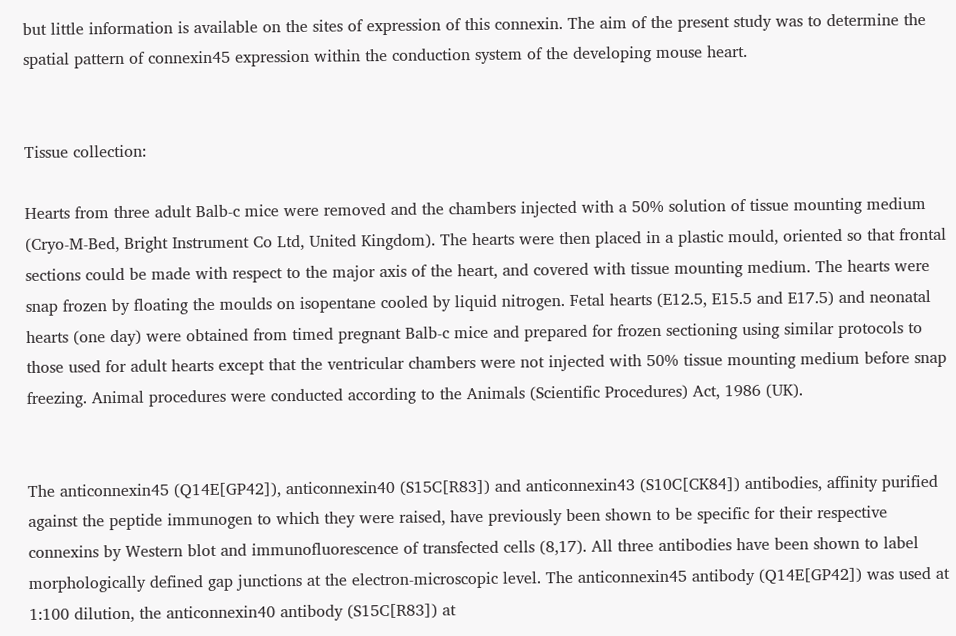but little information is available on the sites of expression of this connexin. The aim of the present study was to determine the spatial pattern of connexin45 expression within the conduction system of the developing mouse heart.


Tissue collection:

Hearts from three adult Balb-c mice were removed and the chambers injected with a 50% solution of tissue mounting medium (Cryo-M-Bed, Bright Instrument Co Ltd, United Kingdom). The hearts were then placed in a plastic mould, oriented so that frontal sections could be made with respect to the major axis of the heart, and covered with tissue mounting medium. The hearts were snap frozen by floating the moulds on isopentane cooled by liquid nitrogen. Fetal hearts (E12.5, E15.5 and E17.5) and neonatal hearts (one day) were obtained from timed pregnant Balb-c mice and prepared for frozen sectioning using similar protocols to those used for adult hearts except that the ventricular chambers were not injected with 50% tissue mounting medium before snap freezing. Animal procedures were conducted according to the Animals (Scientific Procedures) Act, 1986 (UK).


The anticonnexin45 (Q14E[GP42]), anticonnexin40 (S15C[R83]) and anticonnexin43 (S10C[CK84]) antibodies, affinity purified against the peptide immunogen to which they were raised, have previously been shown to be specific for their respective connexins by Western blot and immunofluorescence of transfected cells (8,17). All three antibodies have been shown to label morphologically defined gap junctions at the electron-microscopic level. The anticonnexin45 antibody (Q14E[GP42]) was used at 1:100 dilution, the anticonnexin40 antibody (S15C[R83]) at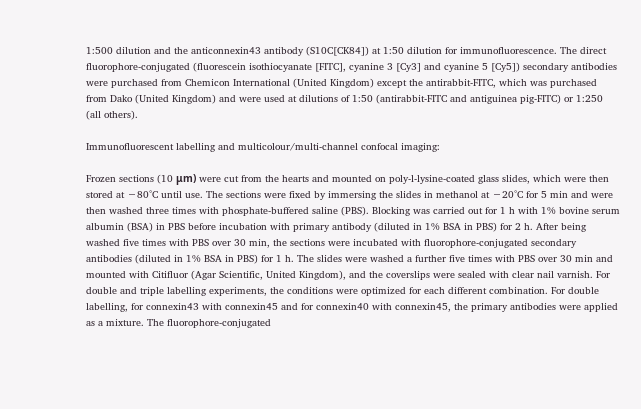1:500 dilution and the anticonnexin43 antibody (S10C[CK84]) at 1:50 dilution for immunofluorescence. The direct fluorophore-conjugated (fluorescein isothiocyanate [FITC], cyanine 3 [Cy3] and cyanine 5 [Cy5]) secondary antibodies were purchased from Chemicon International (United Kingdom) except the antirabbit-FITC, which was purchased from Dako (United Kingdom) and were used at dilutions of 1:50 (antirabbit-FITC and antiguinea pig-FITC) or 1:250 (all others).

Immunofluorescent labelling and multicolour/multi-channel confocal imaging:

Frozen sections (10 μm) were cut from the hearts and mounted on poly-l-lysine-coated glass slides, which were then stored at −80°C until use. The sections were fixed by immersing the slides in methanol at −20°C for 5 min and were then washed three times with phosphate-buffered saline (PBS). Blocking was carried out for 1 h with 1% bovine serum albumin (BSA) in PBS before incubation with primary antibody (diluted in 1% BSA in PBS) for 2 h. After being washed five times with PBS over 30 min, the sections were incubated with fluorophore-conjugated secondary antibodies (diluted in 1% BSA in PBS) for 1 h. The slides were washed a further five times with PBS over 30 min and mounted with Citifluor (Agar Scientific, United Kingdom), and the coverslips were sealed with clear nail varnish. For double and triple labelling experiments, the conditions were optimized for each different combination. For double labelling, for connexin43 with connexin45 and for connexin40 with connexin45, the primary antibodies were applied as a mixture. The fluorophore-conjugated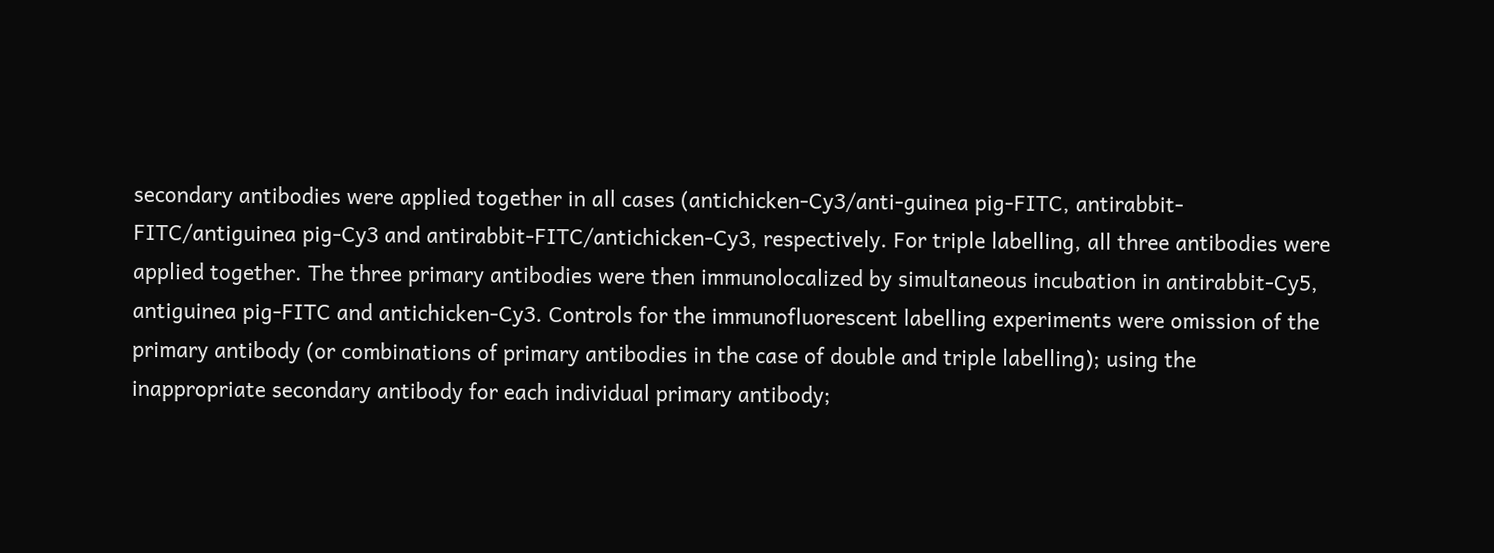secondary antibodies were applied together in all cases (antichicken-Cy3/anti-guinea pig-FITC, antirabbit-FITC/antiguinea pig-Cy3 and antirabbit-FITC/antichicken-Cy3, respectively. For triple labelling, all three antibodies were applied together. The three primary antibodies were then immunolocalized by simultaneous incubation in antirabbit-Cy5, antiguinea pig-FITC and antichicken-Cy3. Controls for the immunofluorescent labelling experiments were omission of the primary antibody (or combinations of primary antibodies in the case of double and triple labelling); using the inappropriate secondary antibody for each individual primary antibody;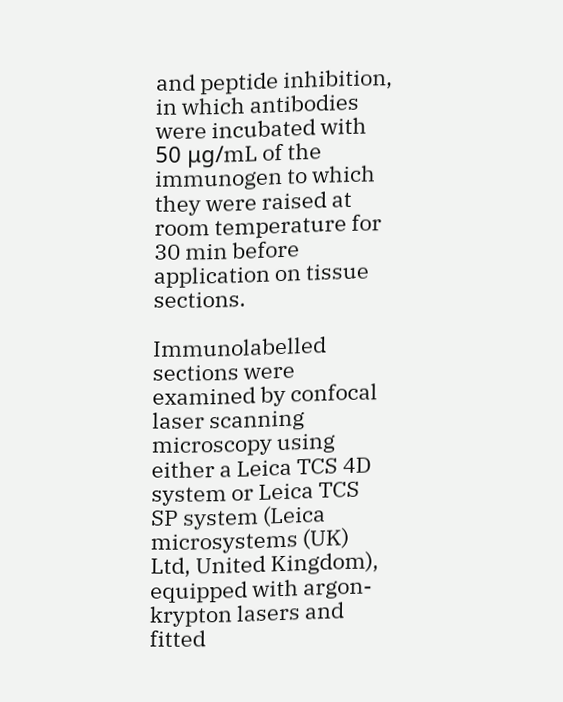and peptide inhibition, in which antibodies were incubated with 50 μg/mL of the immunogen to which they were raised at room temperature for 30 min before application on tissue sections.

Immunolabelled sections were examined by confocal laser scanning microscopy using either a Leica TCS 4D system or Leica TCS SP system (Leica microsystems (UK) Ltd, United Kingdom), equipped with argon-krypton lasers and fitted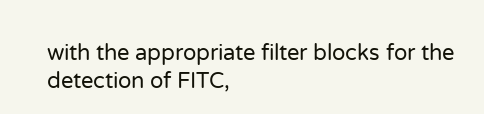with the appropriate filter blocks for the detection of FITC,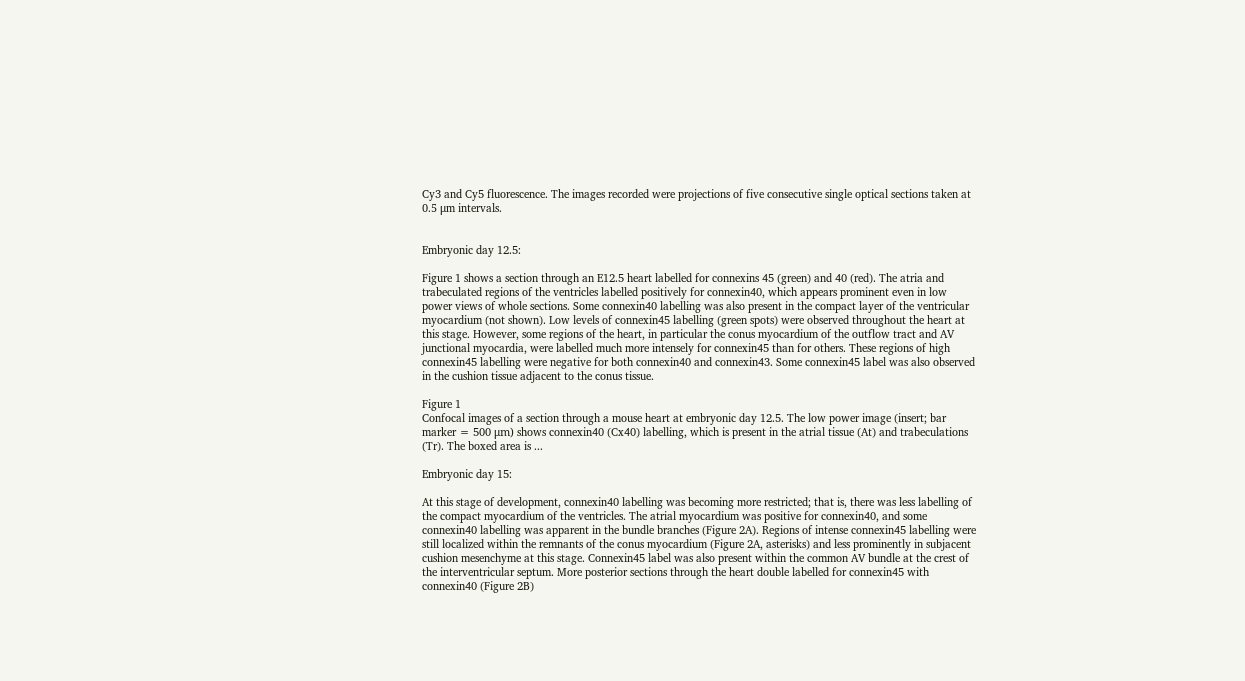Cy3 and Cy5 fluorescence. The images recorded were projections of five consecutive single optical sections taken at 0.5 μm intervals.


Embryonic day 12.5:

Figure 1 shows a section through an E12.5 heart labelled for connexins 45 (green) and 40 (red). The atria and trabeculated regions of the ventricles labelled positively for connexin40, which appears prominent even in low power views of whole sections. Some connexin40 labelling was also present in the compact layer of the ventricular myocardium (not shown). Low levels of connexin45 labelling (green spots) were observed throughout the heart at this stage. However, some regions of the heart, in particular the conus myocardium of the outflow tract and AV junctional myocardia, were labelled much more intensely for connexin45 than for others. These regions of high connexin45 labelling were negative for both connexin40 and connexin43. Some connexin45 label was also observed in the cushion tissue adjacent to the conus tissue.

Figure 1
Confocal images of a section through a mouse heart at embryonic day 12.5. The low power image (insert; bar marker = 500 μm) shows connexin40 (Cx40) labelling, which is present in the atrial tissue (At) and trabeculations (Tr). The boxed area is ...

Embryonic day 15:

At this stage of development, connexin40 labelling was becoming more restricted; that is, there was less labelling of the compact myocardium of the ventricles. The atrial myocardium was positive for connexin40, and some connexin40 labelling was apparent in the bundle branches (Figure 2A). Regions of intense connexin45 labelling were still localized within the remnants of the conus myocardium (Figure 2A, asterisks) and less prominently in subjacent cushion mesenchyme at this stage. Connexin45 label was also present within the common AV bundle at the crest of the interventricular septum. More posterior sections through the heart double labelled for connexin45 with connexin40 (Figure 2B)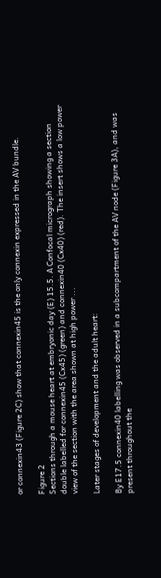or connexin43 (Figure 2C) show that connexin45 is the only connexin expressed in the AV bundle.

Figure 2
Sections through a mouse heart at embryonic day (E) 15.5. A Confocal micrograph showing a section double labelled for connexin45 (Cx45) (green) and connexin40 (Cx40) (red). The insert shows a low power view of the section with the area shown at high power ...

Later stages of development and the adult heart:

By E17.5 connexin40 labelling was observed in a subcompartment of the AV node (Figure 3A), and was present throughout the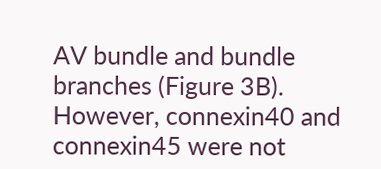AV bundle and bundle branches (Figure 3B). However, connexin40 and connexin45 were not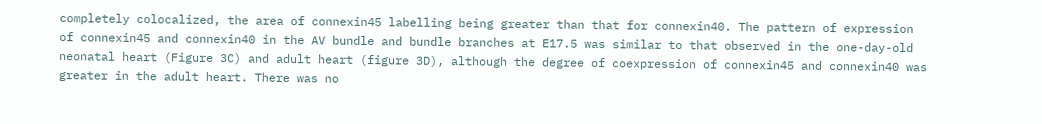completely colocalized, the area of connexin45 labelling being greater than that for connexin40. The pattern of expression of connexin45 and connexin40 in the AV bundle and bundle branches at E17.5 was similar to that observed in the one-day-old neonatal heart (Figure 3C) and adult heart (figure 3D), although the degree of coexpression of connexin45 and connexin40 was greater in the adult heart. There was no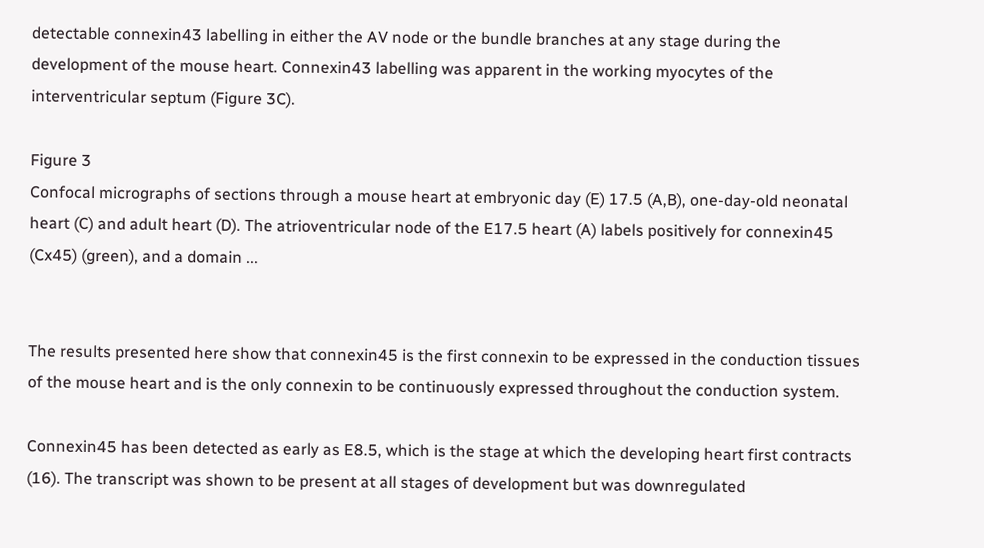detectable connexin43 labelling in either the AV node or the bundle branches at any stage during the development of the mouse heart. Connexin43 labelling was apparent in the working myocytes of the interventricular septum (Figure 3C).

Figure 3
Confocal micrographs of sections through a mouse heart at embryonic day (E) 17.5 (A,B), one-day-old neonatal heart (C) and adult heart (D). The atrioventricular node of the E17.5 heart (A) labels positively for connexin45 (Cx45) (green), and a domain ...


The results presented here show that connexin45 is the first connexin to be expressed in the conduction tissues of the mouse heart and is the only connexin to be continuously expressed throughout the conduction system.

Connexin45 has been detected as early as E8.5, which is the stage at which the developing heart first contracts (16). The transcript was shown to be present at all stages of development but was downregulated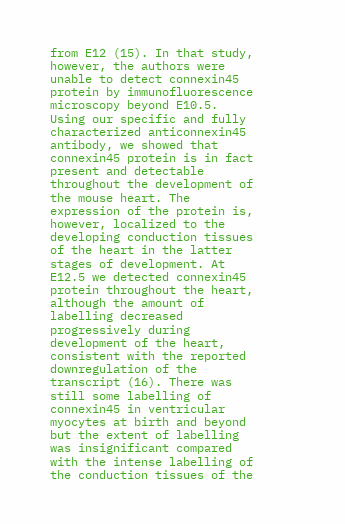from E12 (15). In that study, however, the authors were unable to detect connexin45 protein by immunofluorescence microscopy beyond E10.5. Using our specific and fully characterized anticonnexin45 antibody, we showed that connexin45 protein is in fact present and detectable throughout the development of the mouse heart. The expression of the protein is, however, localized to the developing conduction tissues of the heart in the latter stages of development. At E12.5 we detected connexin45 protein throughout the heart, although the amount of labelling decreased progressively during development of the heart, consistent with the reported downregulation of the transcript (16). There was still some labelling of connexin45 in ventricular myocytes at birth and beyond but the extent of labelling was insignificant compared with the intense labelling of the conduction tissues of the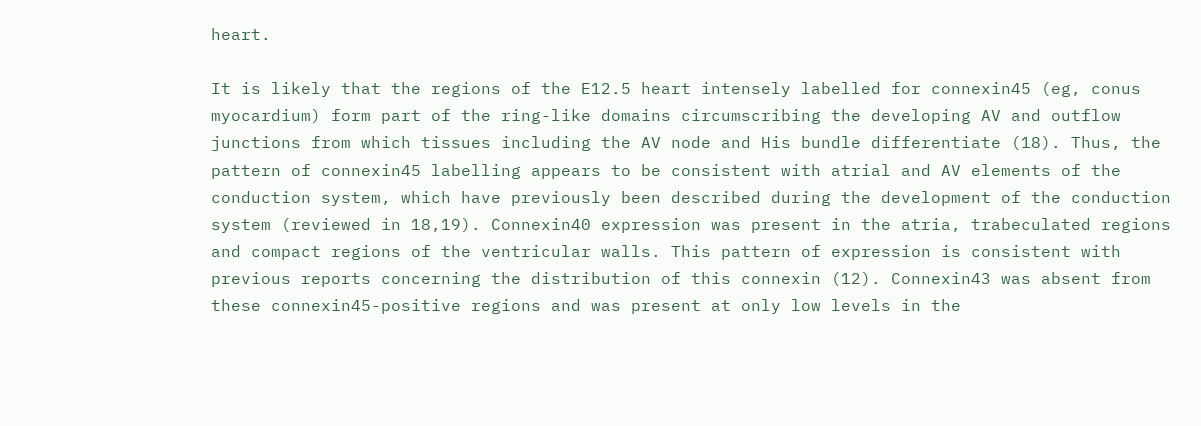heart.

It is likely that the regions of the E12.5 heart intensely labelled for connexin45 (eg, conus myocardium) form part of the ring-like domains circumscribing the developing AV and outflow junctions from which tissues including the AV node and His bundle differentiate (18). Thus, the pattern of connexin45 labelling appears to be consistent with atrial and AV elements of the conduction system, which have previously been described during the development of the conduction system (reviewed in 18,19). Connexin40 expression was present in the atria, trabeculated regions and compact regions of the ventricular walls. This pattern of expression is consistent with previous reports concerning the distribution of this connexin (12). Connexin43 was absent from these connexin45-positive regions and was present at only low levels in the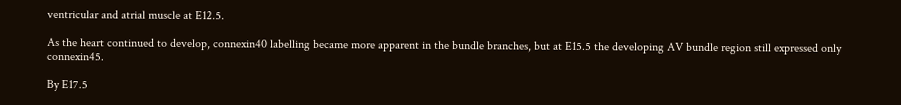ventricular and atrial muscle at E12.5.

As the heart continued to develop, connexin40 labelling became more apparent in the bundle branches, but at E15.5 the developing AV bundle region still expressed only connexin45.

By E17.5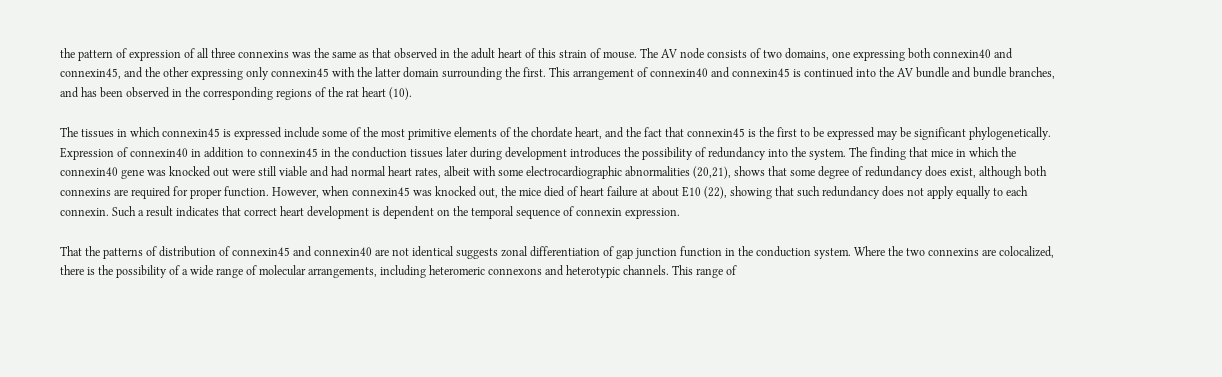the pattern of expression of all three connexins was the same as that observed in the adult heart of this strain of mouse. The AV node consists of two domains, one expressing both connexin40 and connexin45, and the other expressing only connexin45 with the latter domain surrounding the first. This arrangement of connexin40 and connexin45 is continued into the AV bundle and bundle branches, and has been observed in the corresponding regions of the rat heart (10).

The tissues in which connexin45 is expressed include some of the most primitive elements of the chordate heart, and the fact that connexin45 is the first to be expressed may be significant phylogenetically. Expression of connexin40 in addition to connexin45 in the conduction tissues later during development introduces the possibility of redundancy into the system. The finding that mice in which the connexin40 gene was knocked out were still viable and had normal heart rates, albeit with some electrocardiographic abnormalities (20,21), shows that some degree of redundancy does exist, although both connexins are required for proper function. However, when connexin45 was knocked out, the mice died of heart failure at about E10 (22), showing that such redundancy does not apply equally to each connexin. Such a result indicates that correct heart development is dependent on the temporal sequence of connexin expression.

That the patterns of distribution of connexin45 and connexin40 are not identical suggests zonal differentiation of gap junction function in the conduction system. Where the two connexins are colocalized, there is the possibility of a wide range of molecular arrangements, including heteromeric connexons and heterotypic channels. This range of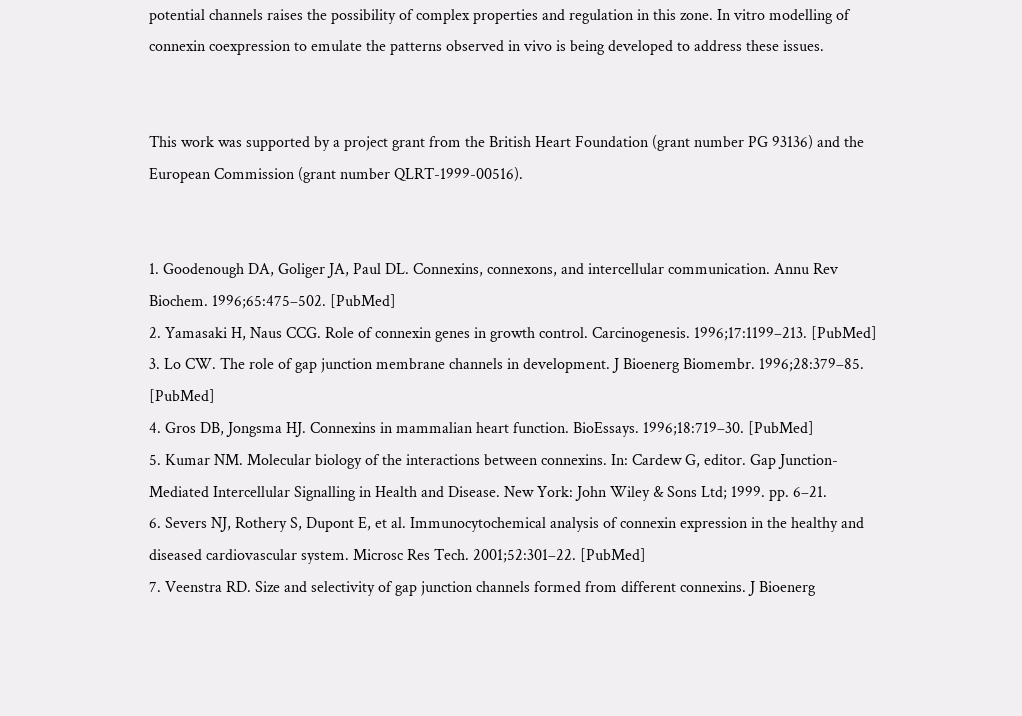potential channels raises the possibility of complex properties and regulation in this zone. In vitro modelling of connexin coexpression to emulate the patterns observed in vivo is being developed to address these issues.


This work was supported by a project grant from the British Heart Foundation (grant number PG 93136) and the European Commission (grant number QLRT-1999-00516).


1. Goodenough DA, Goliger JA, Paul DL. Connexins, connexons, and intercellular communication. Annu Rev Biochem. 1996;65:475–502. [PubMed]
2. Yamasaki H, Naus CCG. Role of connexin genes in growth control. Carcinogenesis. 1996;17:1199–213. [PubMed]
3. Lo CW. The role of gap junction membrane channels in development. J Bioenerg Biomembr. 1996;28:379–85. [PubMed]
4. Gros DB, Jongsma HJ. Connexins in mammalian heart function. BioEssays. 1996;18:719–30. [PubMed]
5. Kumar NM. Molecular biology of the interactions between connexins. In: Cardew G, editor. Gap Junction-Mediated Intercellular Signalling in Health and Disease. New York: John Wiley & Sons Ltd; 1999. pp. 6–21.
6. Severs NJ, Rothery S, Dupont E, et al. Immunocytochemical analysis of connexin expression in the healthy and diseased cardiovascular system. Microsc Res Tech. 2001;52:301–22. [PubMed]
7. Veenstra RD. Size and selectivity of gap junction channels formed from different connexins. J Bioenerg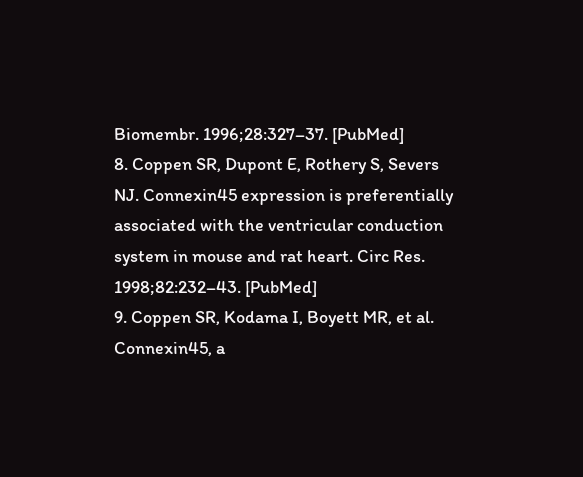Biomembr. 1996;28:327–37. [PubMed]
8. Coppen SR, Dupont E, Rothery S, Severs NJ. Connexin45 expression is preferentially associated with the ventricular conduction system in mouse and rat heart. Circ Res. 1998;82:232–43. [PubMed]
9. Coppen SR, Kodama I, Boyett MR, et al. Connexin45, a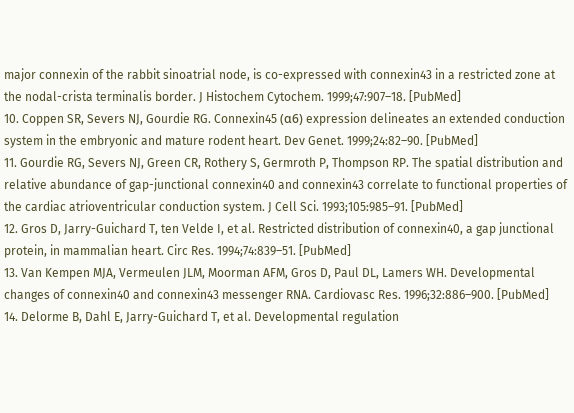major connexin of the rabbit sinoatrial node, is co-expressed with connexin43 in a restricted zone at the nodal-crista terminalis border. J Histochem Cytochem. 1999;47:907–18. [PubMed]
10. Coppen SR, Severs NJ, Gourdie RG. Connexin45 (α6) expression delineates an extended conduction system in the embryonic and mature rodent heart. Dev Genet. 1999;24:82–90. [PubMed]
11. Gourdie RG, Severs NJ, Green CR, Rothery S, Germroth P, Thompson RP. The spatial distribution and relative abundance of gap-junctional connexin40 and connexin43 correlate to functional properties of the cardiac atrioventricular conduction system. J Cell Sci. 1993;105:985–91. [PubMed]
12. Gros D, Jarry-Guichard T, ten Velde I, et al. Restricted distribution of connexin40, a gap junctional protein, in mammalian heart. Circ Res. 1994;74:839–51. [PubMed]
13. Van Kempen MJA, Vermeulen JLM, Moorman AFM, Gros D, Paul DL, Lamers WH. Developmental changes of connexin40 and connexin43 messenger RNA. Cardiovasc Res. 1996;32:886–900. [PubMed]
14. Delorme B, Dahl E, Jarry-Guichard T, et al. Developmental regulation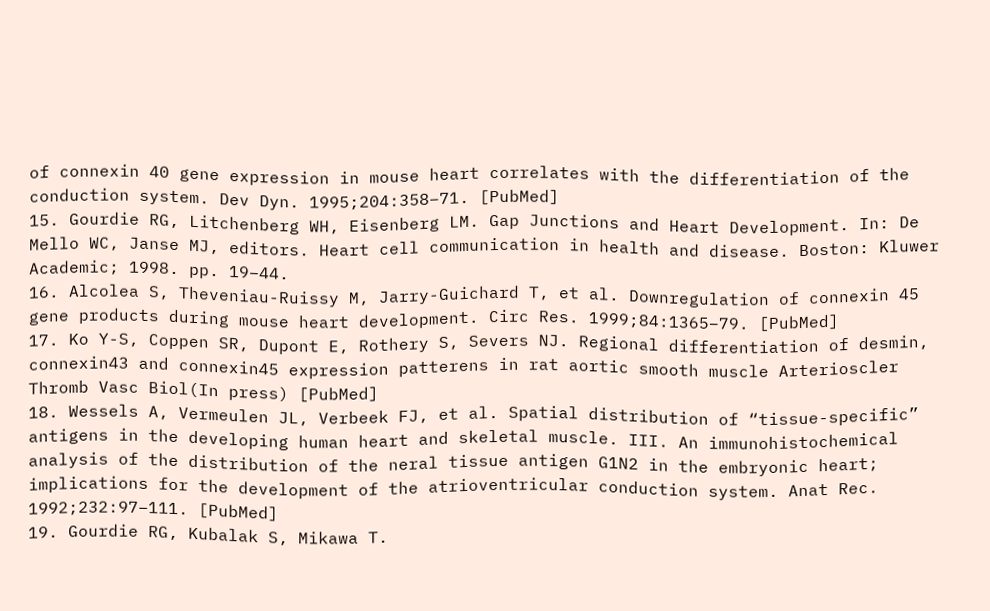of connexin 40 gene expression in mouse heart correlates with the differentiation of the conduction system. Dev Dyn. 1995;204:358–71. [PubMed]
15. Gourdie RG, Litchenberg WH, Eisenberg LM. Gap Junctions and Heart Development. In: De Mello WC, Janse MJ, editors. Heart cell communication in health and disease. Boston: Kluwer Academic; 1998. pp. 19–44.
16. Alcolea S, Theveniau-Ruissy M, Jarry-Guichard T, et al. Downregulation of connexin 45 gene products during mouse heart development. Circ Res. 1999;84:1365–79. [PubMed]
17. Ko Y-S, Coppen SR, Dupont E, Rothery S, Severs NJ. Regional differentiation of desmin, connexin43 and connexin45 expression patterens in rat aortic smooth muscle Arterioscler Thromb Vasc Biol(In press) [PubMed]
18. Wessels A, Vermeulen JL, Verbeek FJ, et al. Spatial distribution of “tissue-specific” antigens in the developing human heart and skeletal muscle. III. An immunohistochemical analysis of the distribution of the neral tissue antigen G1N2 in the embryonic heart; implications for the development of the atrioventricular conduction system. Anat Rec. 1992;232:97–111. [PubMed]
19. Gourdie RG, Kubalak S, Mikawa T.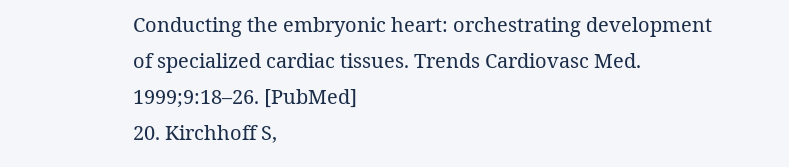Conducting the embryonic heart: orchestrating development of specialized cardiac tissues. Trends Cardiovasc Med. 1999;9:18–26. [PubMed]
20. Kirchhoff S,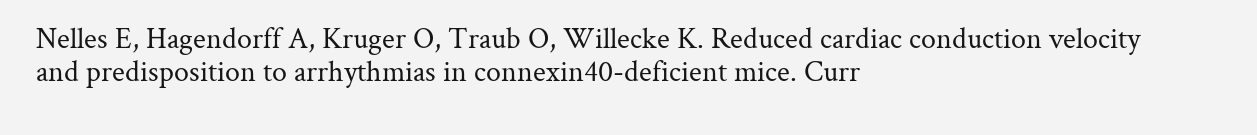Nelles E, Hagendorff A, Kruger O, Traub O, Willecke K. Reduced cardiac conduction velocity and predisposition to arrhythmias in connexin40-deficient mice. Curr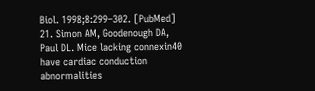Biol. 1998;8:299–302. [PubMed]
21. Simon AM, Goodenough DA, Paul DL. Mice lacking connexin40 have cardiac conduction abnormalities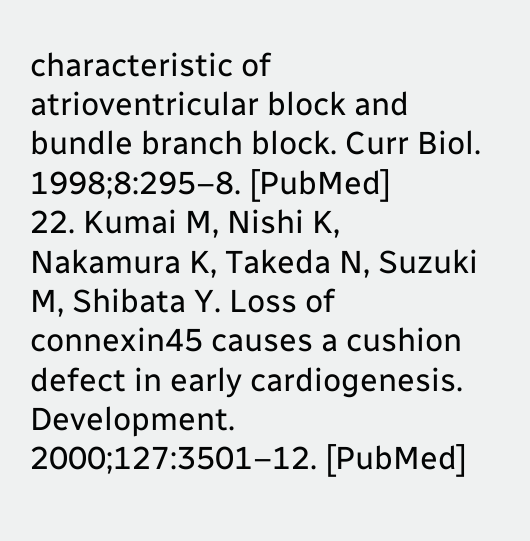characteristic of atrioventricular block and bundle branch block. Curr Biol. 1998;8:295–8. [PubMed]
22. Kumai M, Nishi K, Nakamura K, Takeda N, Suzuki M, Shibata Y. Loss of connexin45 causes a cushion defect in early cardiogenesis. Development. 2000;127:3501–12. [PubMed]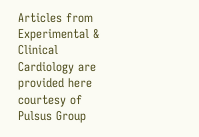Articles from Experimental & Clinical Cardiology are provided here courtesy of Pulsus Group